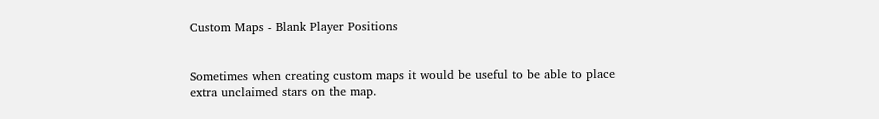Custom Maps - Blank Player Positions


Sometimes when creating custom maps it would be useful to be able to place extra unclaimed stars on the map.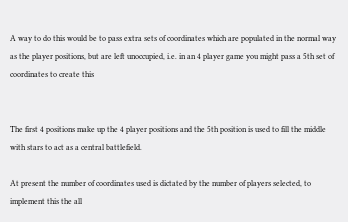A way to do this would be to pass extra sets of coordinates which are populated in the normal way as the player positions, but are left unoccupied, i.e. in an 4 player game you might pass a 5th set of coordinates to create this


The first 4 positions make up the 4 player positions and the 5th position is used to fill the middle with stars to act as a central battlefield.

At present the number of coordinates used is dictated by the number of players selected, to implement this the all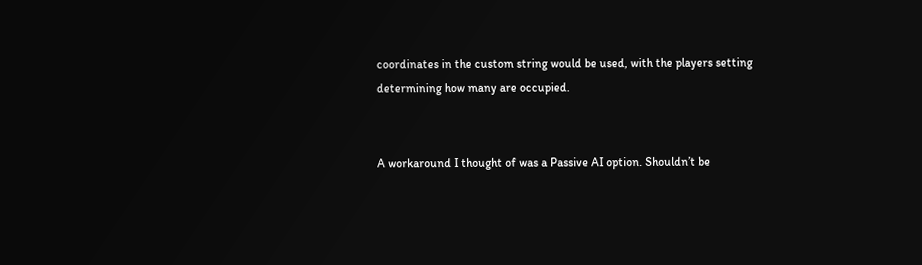coordinates in the custom string would be used, with the players setting determining how many are occupied.


A workaround I thought of was a Passive AI option. Shouldn’t be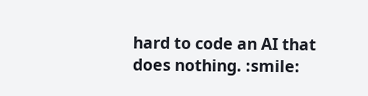hard to code an AI that does nothing. :smile: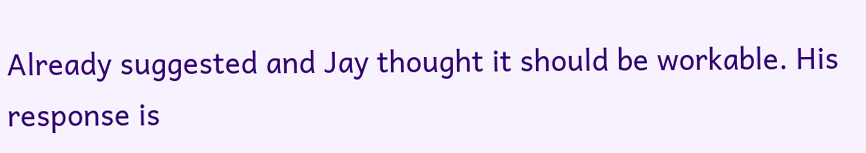Already suggested and Jay thought it should be workable. His response is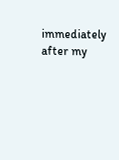immediately after my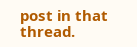post in that thread.